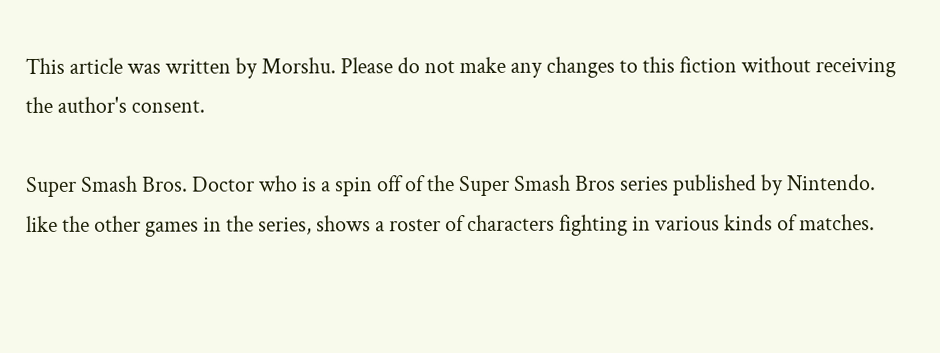This article was written by Morshu. Please do not make any changes to this fiction without receiving the author's consent.

Super Smash Bros. Doctor who is a spin off of the Super Smash Bros series published by Nintendo. like the other games in the series, shows a roster of characters fighting in various kinds of matches.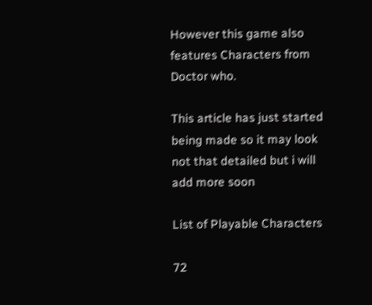However this game also features Characters from Doctor who.

This article has just started being made so it may look not that detailed but i will add more soon

List of Playable Characters

72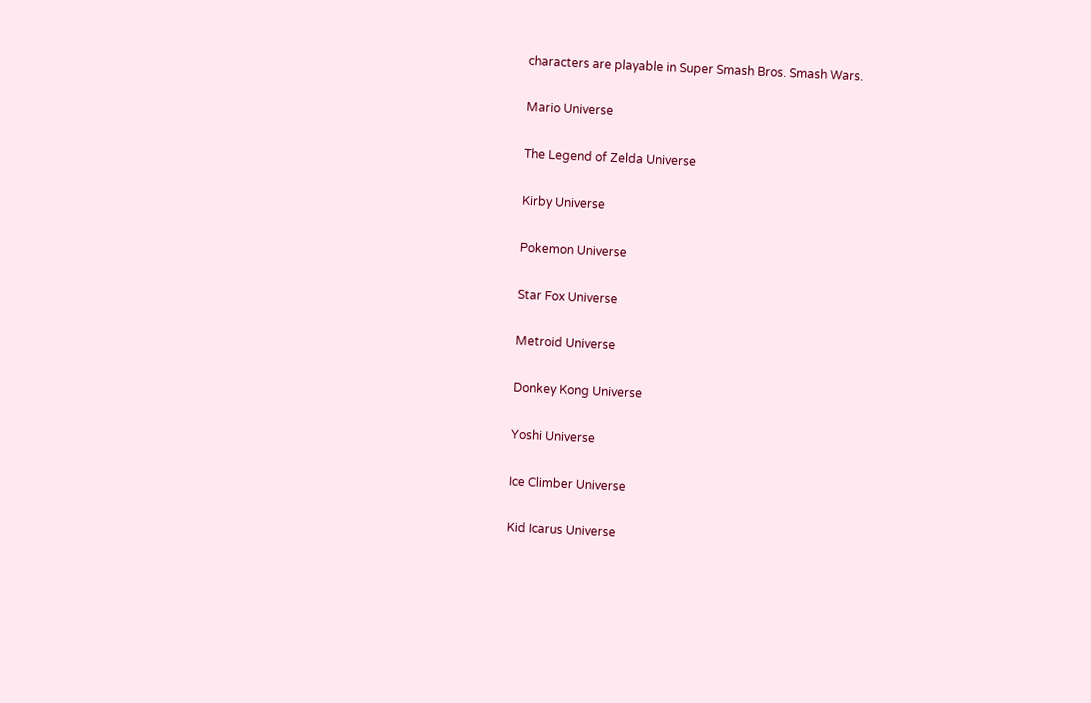characters are playable in Super Smash Bros. Smash Wars.

Mario Universe

The Legend of Zelda Universe

Kirby Universe

Pokemon Universe

Star Fox Universe

Metroid Universe

Donkey Kong Universe

Yoshi Universe

Ice Climber Universe

Kid Icarus Universe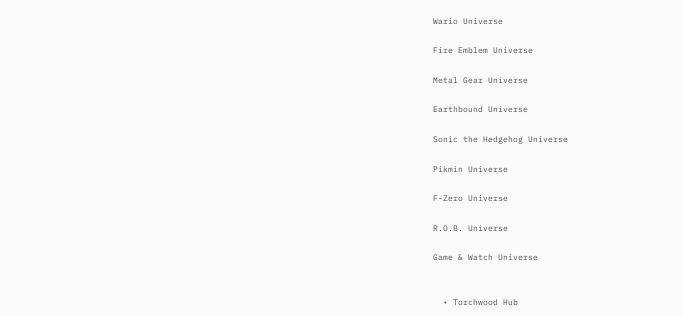Wario Universe

Fire Emblem Universe

Metal Gear Universe

Earthbound Universe

Sonic the Hedgehog Universe

Pikmin Universe

F-Zero Universe

R.O.B. Universe

Game & Watch Universe


  • Torchwood Hub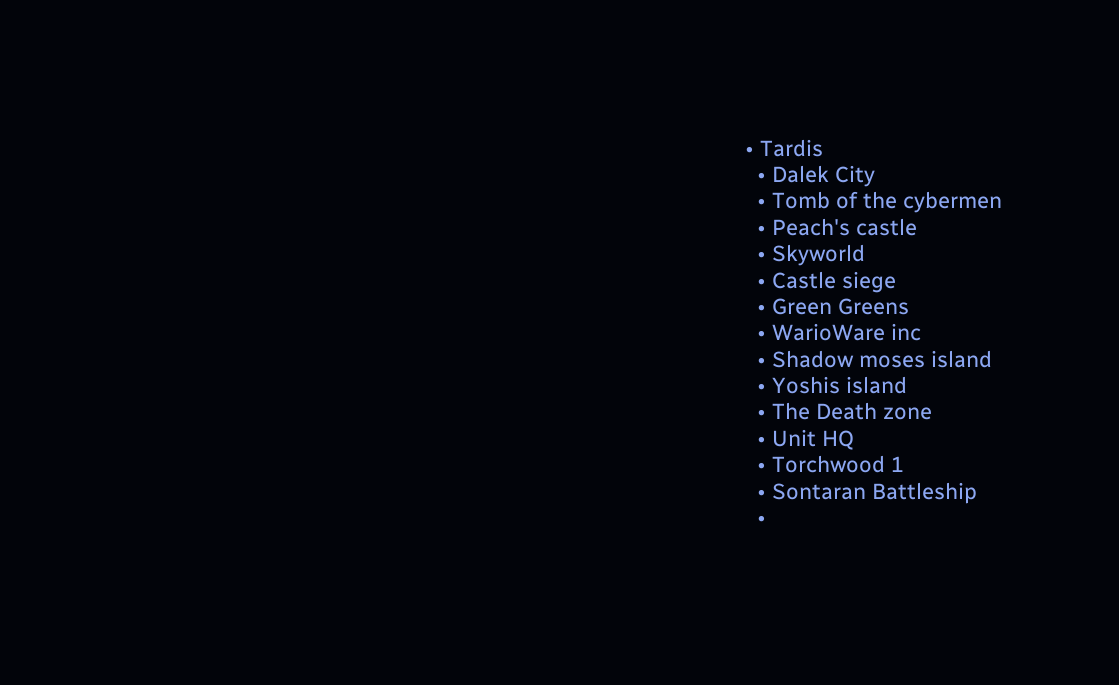• Tardis
  • Dalek City
  • Tomb of the cybermen
  • Peach's castle
  • Skyworld
  • Castle siege
  • Green Greens
  • WarioWare inc
  • Shadow moses island
  • Yoshis island
  • The Death zone
  • Unit HQ
  • Torchwood 1
  • Sontaran Battleship
  •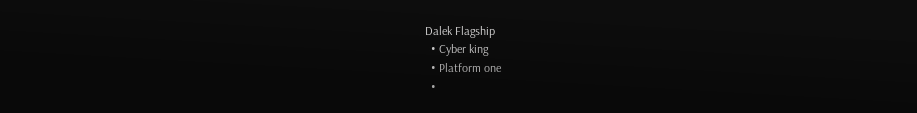Dalek Flagship
  • Cyber king
  • Platform one
  •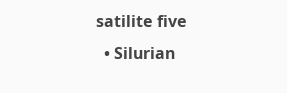satilite five
  • Silurian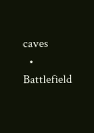caves
  • Battlefield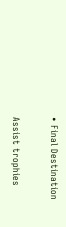• Final Destination

Assist trophies